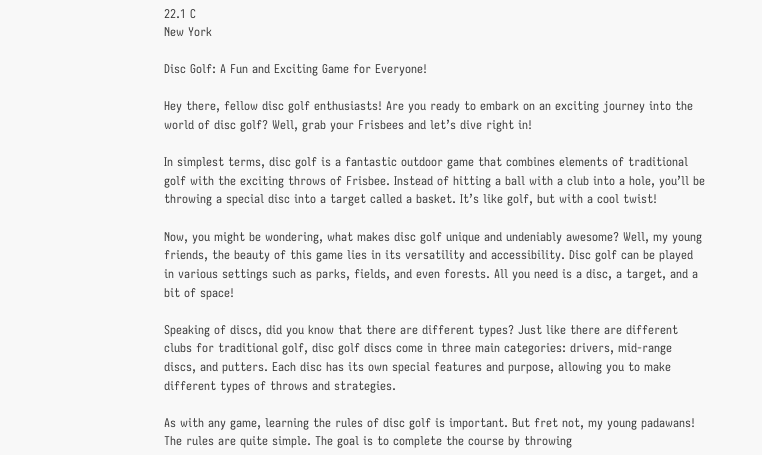22.1 C
New York

Disc Golf: A Fun and Exciting Game for Everyone!

Hey there, fellow disc golf enthusiasts! Are you ready to embark on an exciting journey into the world of disc golf? Well, grab your Frisbees and let’s dive right in!

In simplest terms, disc golf is a fantastic outdoor game that combines elements of traditional golf with the exciting throws of Frisbee. Instead of hitting a ball with a club into a hole, you’ll be throwing a special disc into a target called a basket. It’s like golf, but with a cool twist!

Now, you might be wondering, what makes disc golf unique and undeniably awesome? Well, my young friends, the beauty of this game lies in its versatility and accessibility. Disc golf can be played in various settings such as parks, fields, and even forests. All you need is a disc, a target, and a bit of space!

Speaking of discs, did you know that there are different types? Just like there are different clubs for traditional golf, disc golf discs come in three main categories: drivers, mid-range discs, and putters. Each disc has its own special features and purpose, allowing you to make different types of throws and strategies.

As with any game, learning the rules of disc golf is important. But fret not, my young padawans! The rules are quite simple. The goal is to complete the course by throwing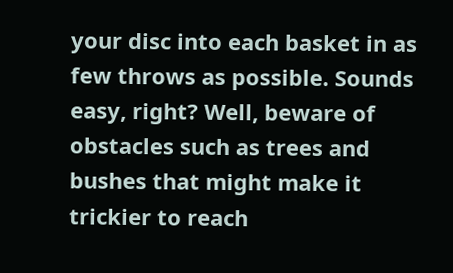your disc into each basket in as few throws as possible. Sounds easy, right? Well, beware of obstacles such as trees and bushes that might make it trickier to reach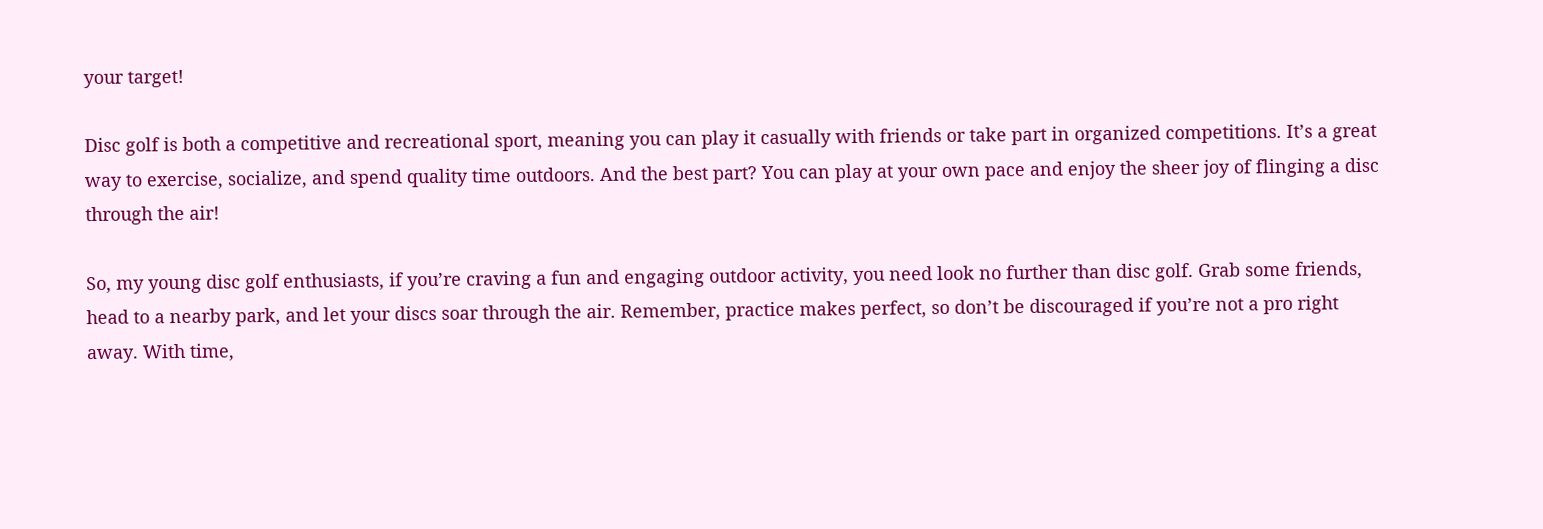your target!

Disc golf is both a competitive and recreational sport, meaning you can play it casually with friends or take part in organized competitions. It’s a great way to exercise, socialize, and spend quality time outdoors. And the best part? You can play at your own pace and enjoy the sheer joy of flinging a disc through the air!

So, my young disc golf enthusiasts, if you’re craving a fun and engaging outdoor activity, you need look no further than disc golf. Grab some friends, head to a nearby park, and let your discs soar through the air. Remember, practice makes perfect, so don’t be discouraged if you’re not a pro right away. With time,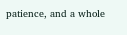patience, and a whole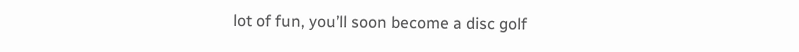lot of fun, you’ll soon become a disc golf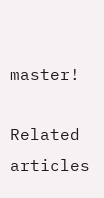master!

Related articles